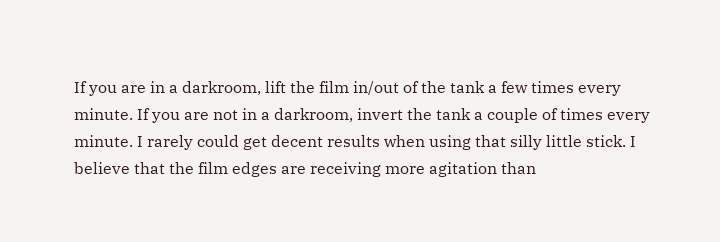If you are in a darkroom, lift the film in/out of the tank a few times every minute. If you are not in a darkroom, invert the tank a couple of times every minute. I rarely could get decent results when using that silly little stick. I believe that the film edges are receiving more agitation than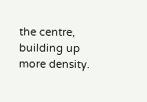the centre, building up more density.